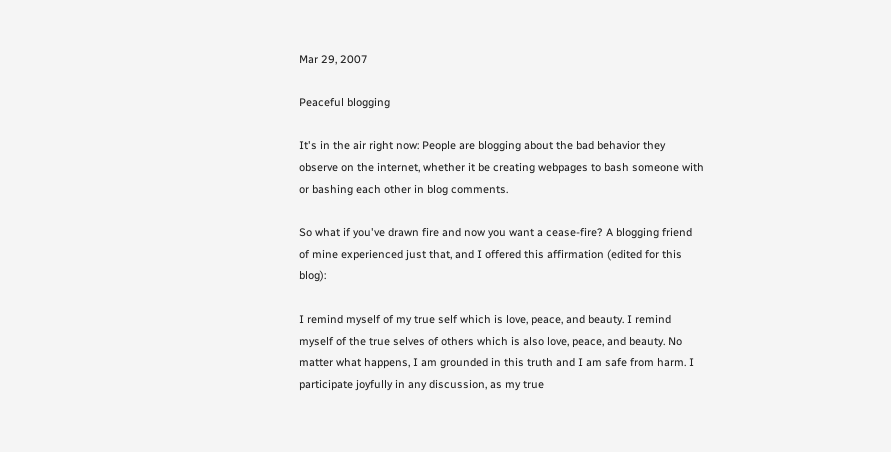Mar 29, 2007

Peaceful blogging

It's in the air right now: People are blogging about the bad behavior they observe on the internet, whether it be creating webpages to bash someone with or bashing each other in blog comments.

So what if you've drawn fire and now you want a cease-fire? A blogging friend of mine experienced just that, and I offered this affirmation (edited for this blog):

I remind myself of my true self which is love, peace, and beauty. I remind myself of the true selves of others which is also love, peace, and beauty. No matter what happens, I am grounded in this truth and I am safe from harm. I participate joyfully in any discussion, as my true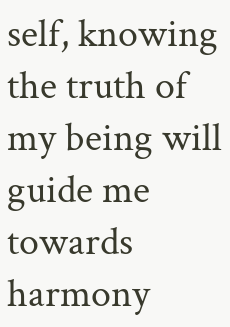self, knowing the truth of my being will guide me towards harmony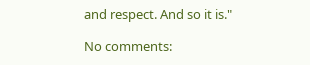and respect. And so it is."

No comments: